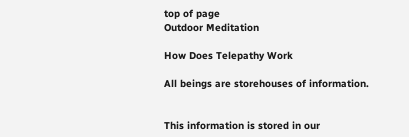top of page
Outdoor Meditation

How Does Telepathy Work

All beings are storehouses of information.


This information is stored in our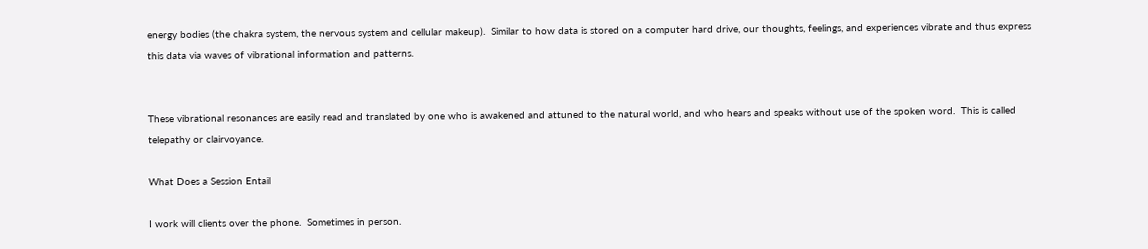energy bodies (the chakra system, the nervous system and cellular makeup).  Similar to how data is stored on a computer hard drive, our thoughts, feelings, and experiences vibrate and thus express this data via waves of vibrational information and patterns.


These vibrational resonances are easily read and translated by one who is awakened and attuned to the natural world, and who hears and speaks without use of the spoken word.  This is called telepathy or clairvoyance.

What Does a Session Entail

I work will clients over the phone.  Sometimes in person.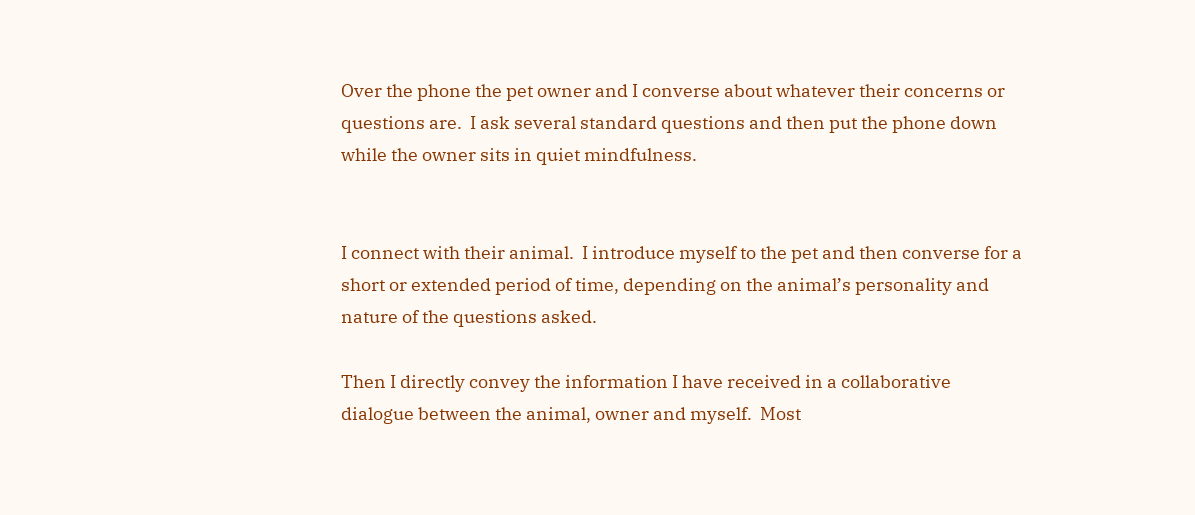Over the phone the pet owner and I converse about whatever their concerns or questions are.  I ask several standard questions and then put the phone down while the owner sits in quiet mindfulness.


I connect with their animal.  I introduce myself to the pet and then converse for a short or extended period of time, depending on the animal’s personality and nature of the questions asked.

Then I directly convey the information I have received in a collaborative dialogue between the animal, owner and myself.  Most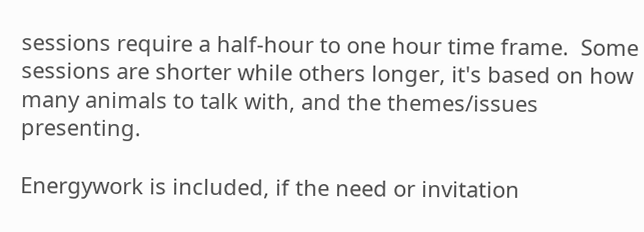sessions require a half-hour to one hour time frame.  Some sessions are shorter while others longer, it's based on how many animals to talk with, and the themes/issues presenting.

Energywork is included, if the need or invitation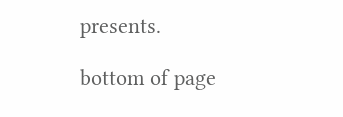presents.

bottom of page